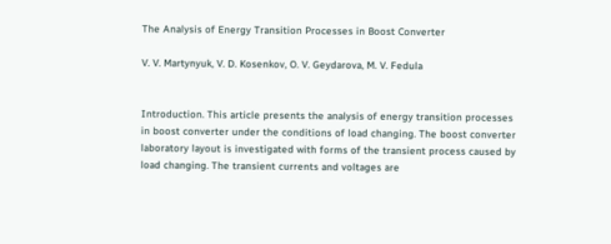The Analysis of Energy Transition Processes in Boost Converter

V. V. Martynyuk, V. D. Kosenkov, O. V. Geydarova, M. V. Fedula


Introduction. This article presents the analysis of energy transition processes in boost converter under the conditions of load changing. The boost converter laboratory layout is investigated with forms of the transient process caused by load changing. The transient currents and voltages are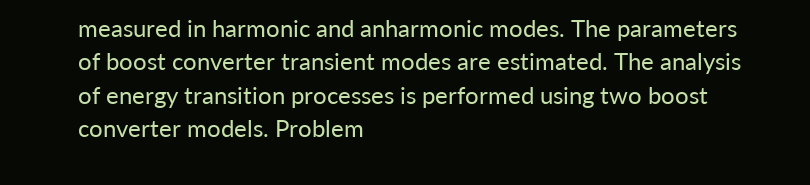measured in harmonic and anharmonic modes. The parameters of boost converter transient modes are estimated. The analysis of energy transition processes is performed using two boost converter models. Problem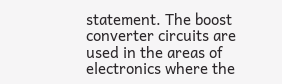statement. The boost converter circuits are used in the areas of electronics where the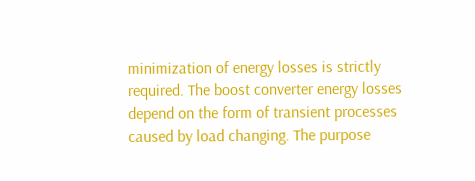minimization of energy losses is strictly required. The boost converter energy losses depend on the form of transient processes caused by load changing. The purpose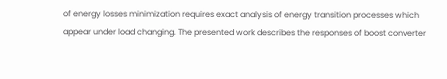of energy losses minimization requires exact analysis of energy transition processes which appear under load changing. The presented work describes the responses of boost converter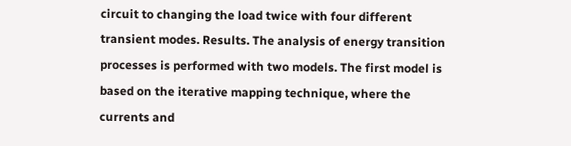circuit to changing the load twice with four different transient modes. Results. The analysis of energy transition processes is performed with two models. The first model is based on the iterative mapping technique, where the currents and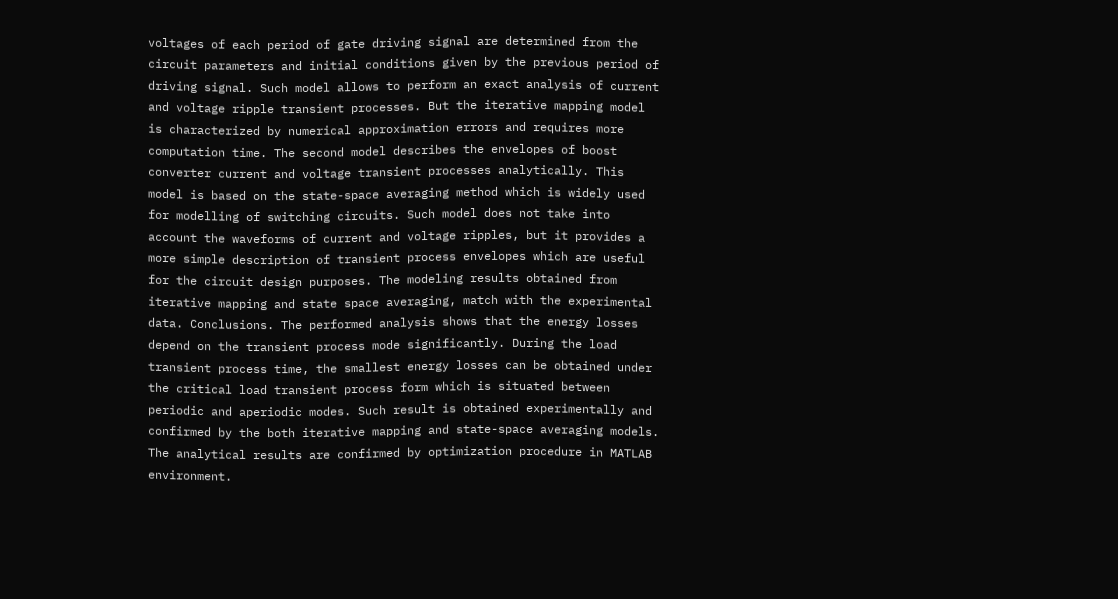voltages of each period of gate driving signal are determined from the circuit parameters and initial conditions given by the previous period of driving signal. Such model allows to perform an exact analysis of current and voltage ripple transient processes. But the iterative mapping model is characterized by numerical approximation errors and requires more computation time. The second model describes the envelopes of boost converter current and voltage transient processes analytically. This model is based on the state-space averaging method which is widely used for modelling of switching circuits. Such model does not take into account the waveforms of current and voltage ripples, but it provides a more simple description of transient process envelopes which are useful for the circuit design purposes. The modeling results obtained from iterative mapping and state space averaging, match with the experimental data. Conclusions. The performed analysis shows that the energy losses depend on the transient process mode significantly. During the load transient process time, the smallest energy losses can be obtained under the critical load transient process form which is situated between periodic and aperiodic modes. Such result is obtained experimentally and confirmed by the both iterative mapping and state-space averaging models. The analytical results are confirmed by optimization procedure in MATLAB environment.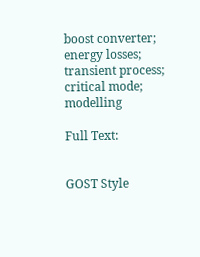boost converter; energy losses; transient process; critical mode; modelling

Full Text:


GOST Style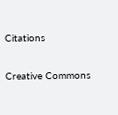Citations

Creative Commons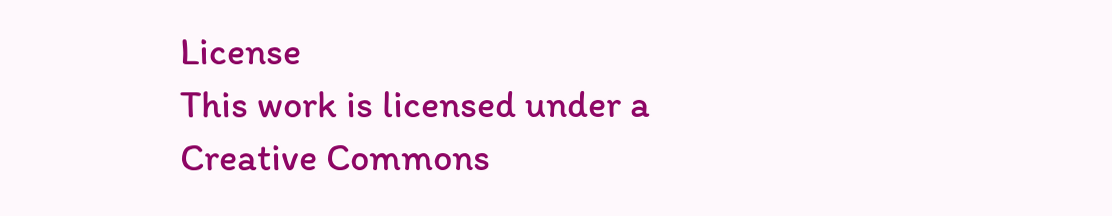License
This work is licensed under a Creative Commons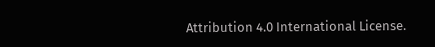Attribution 4.0 International License.